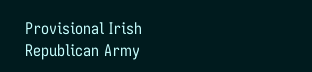Provisional Irish Republican Army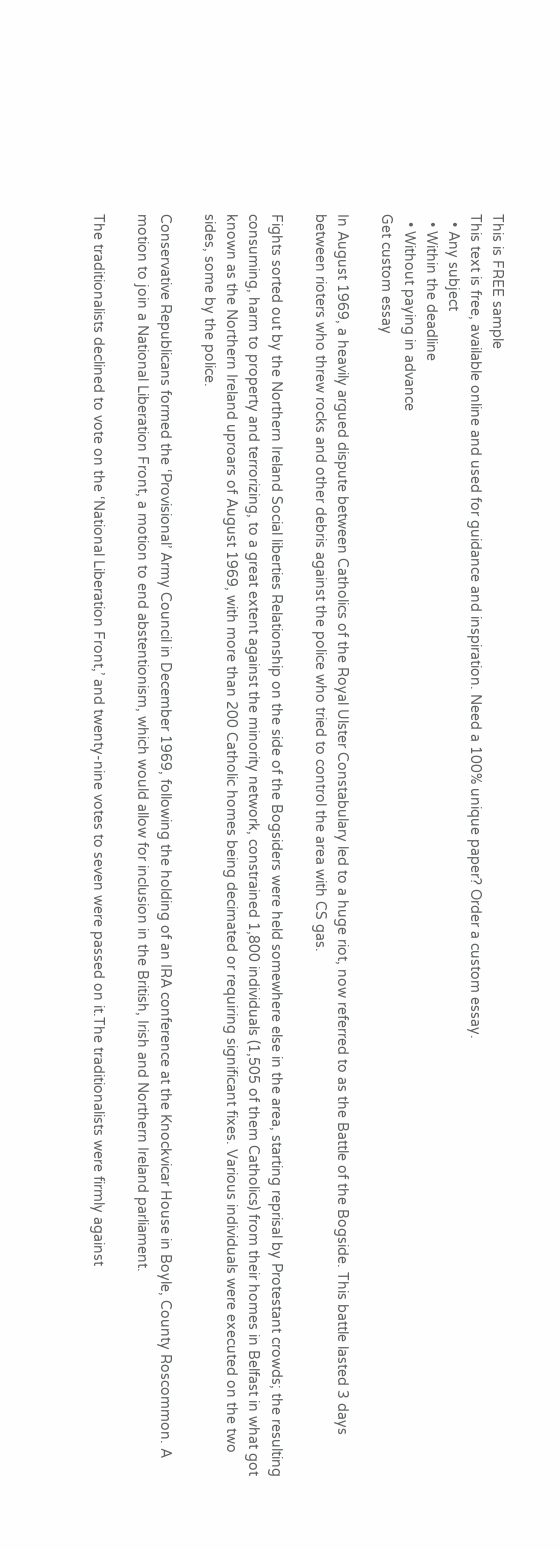This is FREE sample
This text is free, available online and used for guidance and inspiration. Need a 100% unique paper? Order a custom essay.
  • Any subject
  • Within the deadline
  • Without paying in advance
Get custom essay

In August 1969, a heavily argued dispute between Catholics of the Royal Ulster Constabulary led to a huge riot, now referred to as the Battle of the Bogside. This battle lasted 3 days between rioters who threw rocks and other debris against the police who tried to control the area with CS gas.

Fights sorted out by the Northern Ireland Social liberties Relationship on the side of the Bogsiders were held somewhere else in the area, starting reprisal by Protestant crowds; the resulting consuming, harm to property and terrorizing, to a great extent against the minority network, constrained 1,800 individuals (1,505 of them Catholics) from their homes in Belfast in what got known as the Northern Ireland uproars of August 1969, with more than 200 Catholic homes being decimated or requiring significant fixes. Various individuals were executed on the two sides, some by the police.

Conservative Republicans formed the ‘Provisional’ Army Council in December 1969, following the holding of an IRA conference at the Knockvicar House in Boyle, County Roscommon. A motion to join a National Liberation Front, a motion to end abstentionism, which would allow for inclusion in the British, Irish and Northern Ireland parliament.

The traditionalists declined to vote on the ‘National Liberation Front,’ and twenty-nine votes to seven were passed on it.The traditionalists were firmly against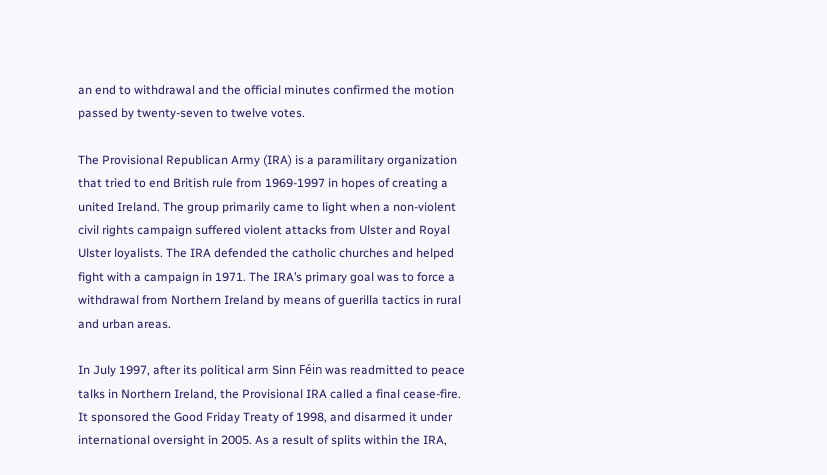an end to withdrawal and the official minutes confirmed the motion passed by twenty-seven to twelve votes.

The Provisional Republican Army (IRA) is a paramilitary organization that tried to end British rule from 1969-1997 in hopes of creating a united Ireland. The group primarily came to light when a non-violent civil rights campaign suffered violent attacks from Ulster and Royal Ulster loyalists. The IRA defended the catholic churches and helped fight with a campaign in 1971. The IRA’s primary goal was to force a withdrawal from Northern Ireland by means of guerilla tactics in rural and urban areas.

In July 1997, after its political arm Sinn Féin was readmitted to peace talks in Northern Ireland, the Provisional IRA called a final cease-fire. It sponsored the Good Friday Treaty of 1998, and disarmed it under international oversight in 2005. As a result of splits within the IRA,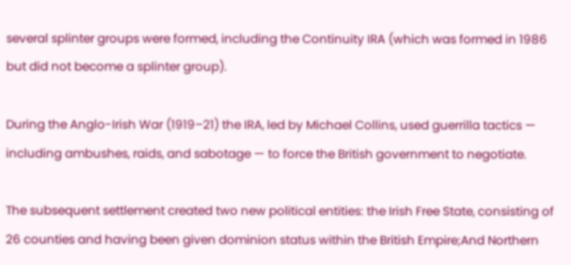several splinter groups were formed, including the Continuity IRA (which was formed in 1986 but did not become a splinter group).

During the Anglo-Irish War (1919–21) the IRA, led by Michael Collins, used guerrilla tactics — including ambushes, raids, and sabotage — to force the British government to negotiate.

The subsequent settlement created two new political entities: the Irish Free State, consisting of 26 counties and having been given dominion status within the British Empire;And Northern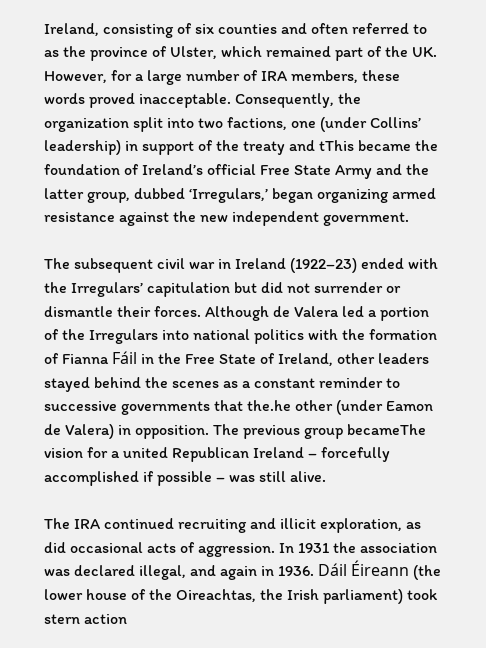Ireland, consisting of six counties and often referred to as the province of Ulster, which remained part of the UK. However, for a large number of IRA members, these words proved inacceptable. Consequently, the organization split into two factions, one (under Collins’ leadership) in support of the treaty and tThis became the foundation of Ireland’s official Free State Army and the latter group, dubbed ‘Irregulars,’ began organizing armed resistance against the new independent government.

The subsequent civil war in Ireland (1922–23) ended with the Irregulars’ capitulation but did not surrender or dismantle their forces. Although de Valera led a portion of the Irregulars into national politics with the formation of Fianna Fáil in the Free State of Ireland, other leaders stayed behind the scenes as a constant reminder to successive governments that the.he other (under Eamon de Valera) in opposition. The previous group becameThe vision for a united Republican Ireland – forcefully accomplished if possible – was still alive.

The IRA continued recruiting and illicit exploration, as did occasional acts of aggression. In 1931 the association was declared illegal, and again in 1936. Dáil Éireann (the lower house of the Oireachtas, the Irish parliament) took stern action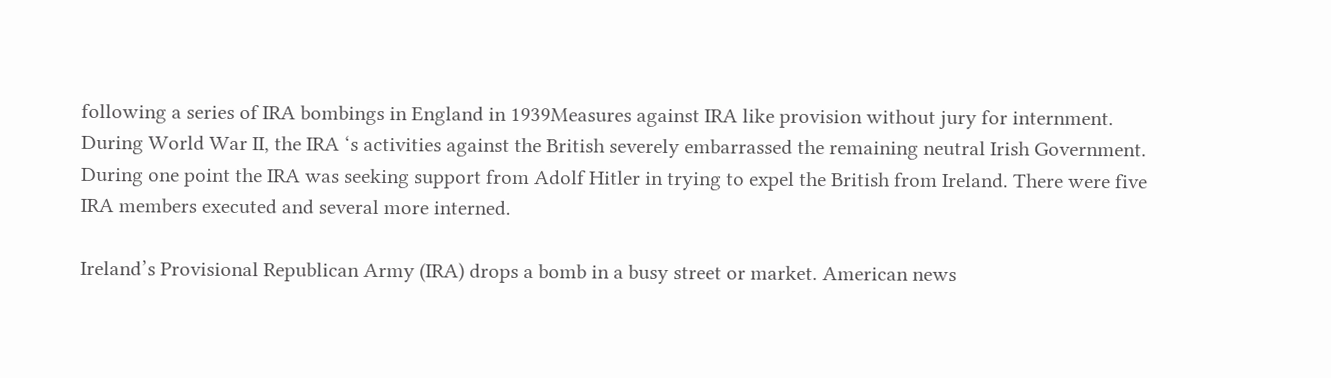following a series of IRA bombings in England in 1939Measures against IRA like provision without jury for internment. During World War II, the IRA ‘s activities against the British severely embarrassed the remaining neutral Irish Government. During one point the IRA was seeking support from Adolf Hitler in trying to expel the British from Ireland. There were five IRA members executed and several more interned.

Ireland’s Provisional Republican Army (IRA) drops a bomb in a busy street or market. American news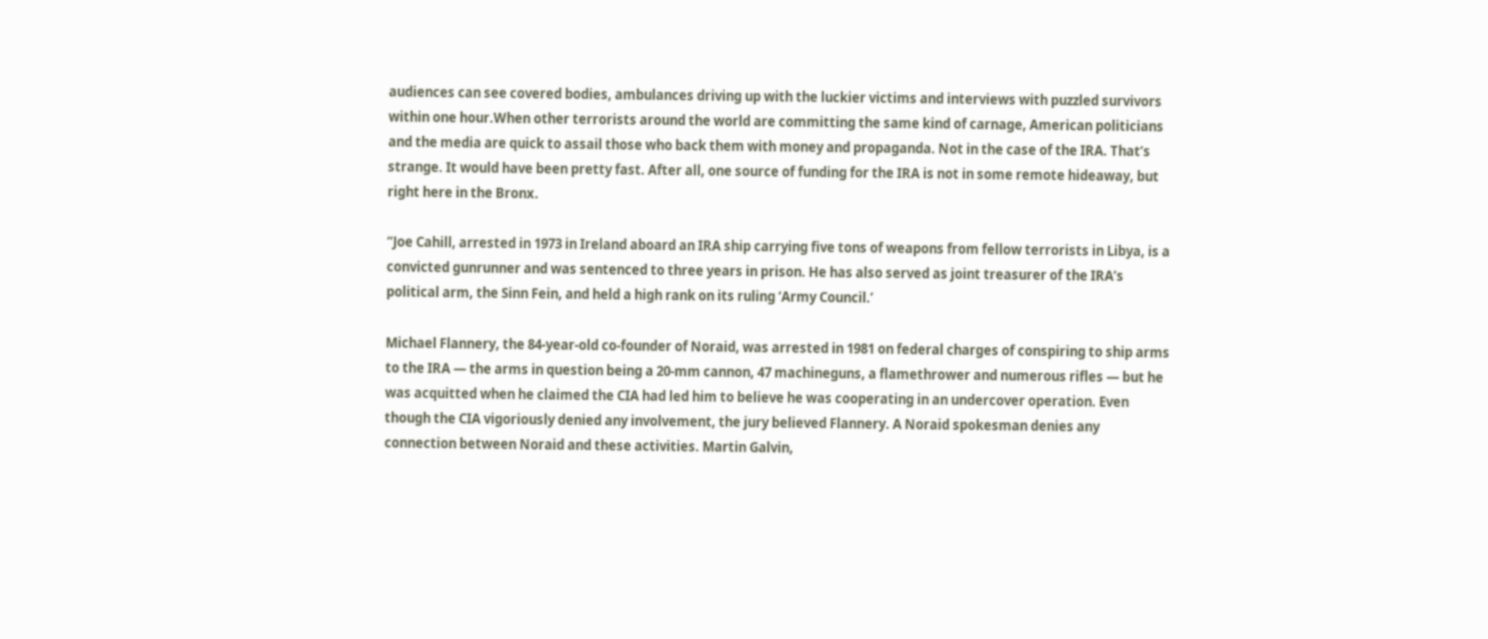audiences can see covered bodies, ambulances driving up with the luckier victims and interviews with puzzled survivors within one hour.When other terrorists around the world are committing the same kind of carnage, American politicians and the media are quick to assail those who back them with money and propaganda. Not in the case of the IRA. That’s strange. It would have been pretty fast. After all, one source of funding for the IRA is not in some remote hideaway, but right here in the Bronx.

“Joe Cahill, arrested in 1973 in Ireland aboard an IRA ship carrying five tons of weapons from fellow terrorists in Libya, is a convicted gunrunner and was sentenced to three years in prison. He has also served as joint treasurer of the IRA’s political arm, the Sinn Fein, and held a high rank on its ruling ‘Army Council.’

Michael Flannery, the 84-year-old co-founder of Noraid, was arrested in 1981 on federal charges of conspiring to ship arms to the IRA — the arms in question being a 20-mm cannon, 47 machineguns, a flamethrower and numerous rifles — but he was acquitted when he claimed the CIA had led him to believe he was cooperating in an undercover operation. Even though the CIA vigoriously denied any involvement, the jury believed Flannery. A Noraid spokesman denies any connection between Noraid and these activities. Martin Galvin,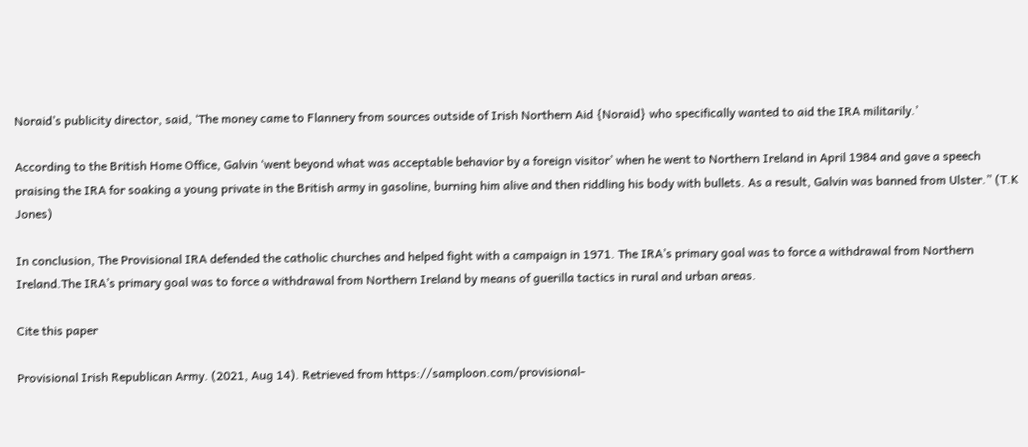Noraid’s publicity director, said, ‘The money came to Flannery from sources outside of Irish Northern Aid {Noraid} who specifically wanted to aid the IRA militarily.’

According to the British Home Office, Galvin ‘went beyond what was acceptable behavior by a foreign visitor’ when he went to Northern Ireland in April 1984 and gave a speech praising the IRA for soaking a young private in the British army in gasoline, burning him alive and then riddling his body with bullets. As a result, Galvin was banned from Ulster.” (T.K Jones)

In conclusion, The Provisional IRA defended the catholic churches and helped fight with a campaign in 1971. The IRA’s primary goal was to force a withdrawal from Northern Ireland.The IRA’s primary goal was to force a withdrawal from Northern Ireland by means of guerilla tactics in rural and urban areas.

Cite this paper

Provisional Irish Republican Army. (2021, Aug 14). Retrieved from https://samploon.com/provisional-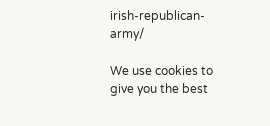irish-republican-army/

We use cookies to give you the best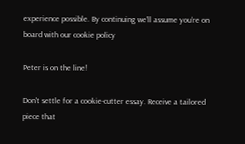experience possible. By continuing we’ll assume you’re on board with our cookie policy

Peter is on the line!

Don't settle for a cookie-cutter essay. Receive a tailored piece that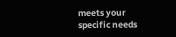meets your specific needs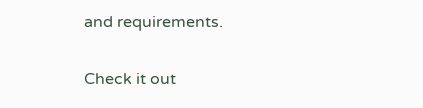and requirements.

Check it out